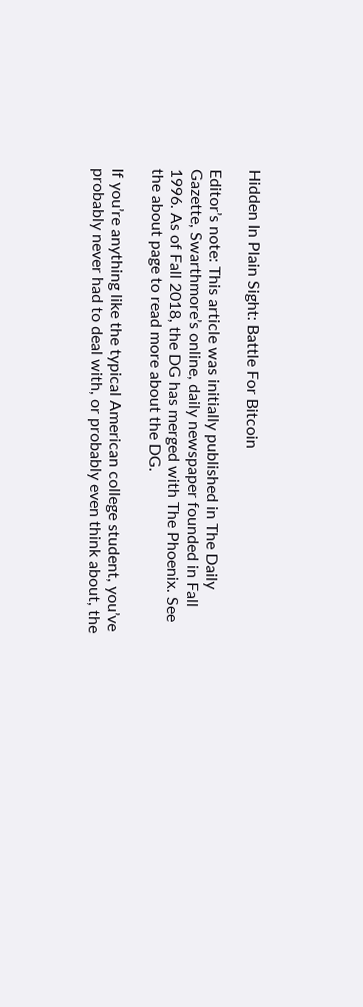Hidden In Plain Sight: Battle For Bitcoin

Editor’s note: This article was initially published in The Daily Gazette, Swarthmore’s online, daily newspaper founded in Fall 1996. As of Fall 2018, the DG has merged with The Phoenix. See the about page to read more about the DG.

If you’re anything like the typical American college student, you’ve probably never had to deal with, or probably even think about, the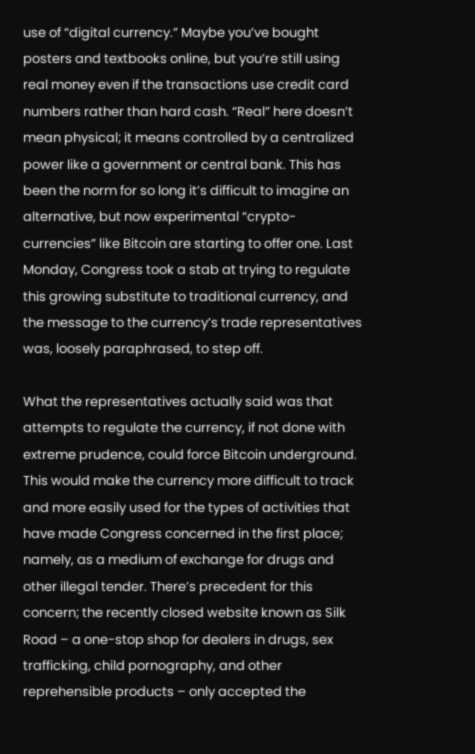use of “digital currency.” Maybe you’ve bought posters and textbooks online, but you’re still using real money even if the transactions use credit card numbers rather than hard cash. “Real” here doesn’t mean physical; it means controlled by a centralized power like a government or central bank. This has been the norm for so long it’s difficult to imagine an alternative, but now experimental “crypto-currencies” like Bitcoin are starting to offer one. Last Monday, Congress took a stab at trying to regulate this growing substitute to traditional currency, and the message to the currency’s trade representatives was, loosely paraphrased, to step off.

What the representatives actually said was that attempts to regulate the currency, if not done with extreme prudence, could force Bitcoin underground. This would make the currency more difficult to track and more easily used for the types of activities that have made Congress concerned in the first place; namely, as a medium of exchange for drugs and other illegal tender. There’s precedent for this concern; the recently closed website known as Silk Road – a one-stop shop for dealers in drugs, sex trafficking, child pornography, and other reprehensible products – only accepted the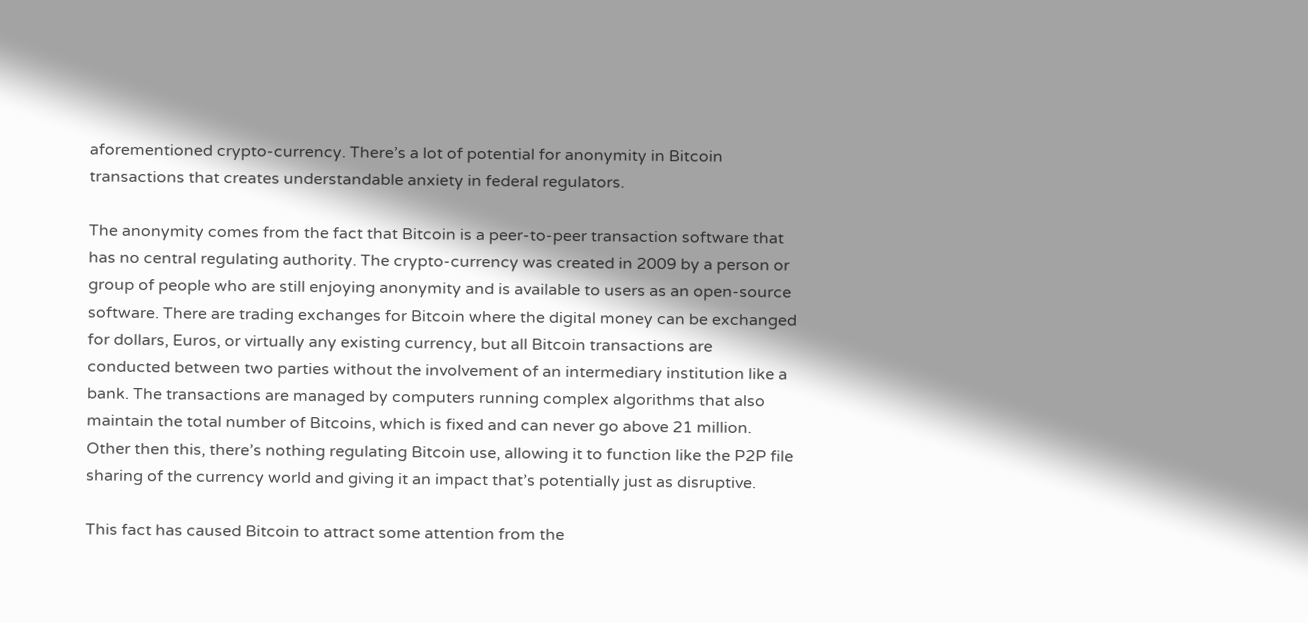aforementioned crypto-currency. There’s a lot of potential for anonymity in Bitcoin transactions that creates understandable anxiety in federal regulators.

The anonymity comes from the fact that Bitcoin is a peer-to-peer transaction software that has no central regulating authority. The crypto-currency was created in 2009 by a person or group of people who are still enjoying anonymity and is available to users as an open-source software. There are trading exchanges for Bitcoin where the digital money can be exchanged for dollars, Euros, or virtually any existing currency, but all Bitcoin transactions are conducted between two parties without the involvement of an intermediary institution like a bank. The transactions are managed by computers running complex algorithms that also maintain the total number of Bitcoins, which is fixed and can never go above 21 million. Other then this, there’s nothing regulating Bitcoin use, allowing it to function like the P2P file sharing of the currency world and giving it an impact that’s potentially just as disruptive.

This fact has caused Bitcoin to attract some attention from the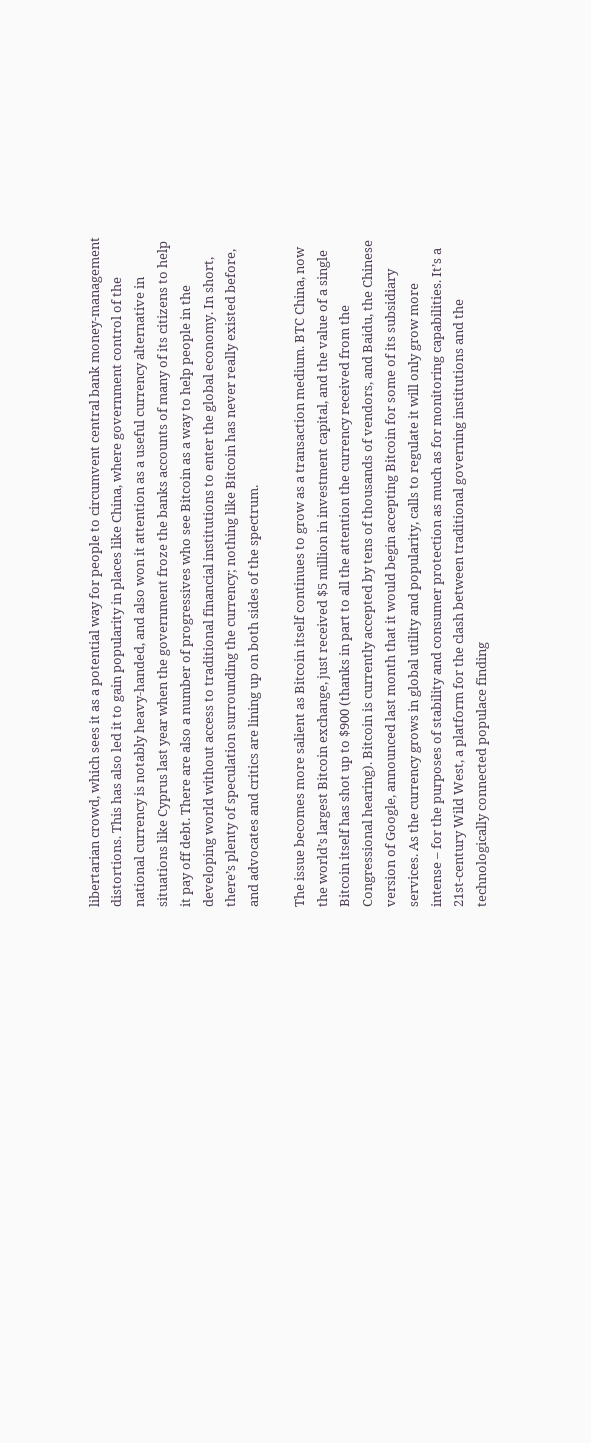libertarian crowd, which sees it as a potential way for people to circumvent central bank money-management distortions. This has also led it to gain popularity in places like China, where government control of the national currency is notably heavy-handed, and also won it attention as a useful currency alternative in situations like Cyprus last year when the government froze the banks accounts of many of its citizens to help it pay off debt. There are also a number of progressives who see Bitcoin as a way to help people in the developing world without access to traditional financial institutions to enter the global economy. In short, there’s plenty of speculation surrounding the currency; nothing like Bitcoin has never really existed before, and advocates and critics are lining up on both sides of the spectrum.

The issue becomes more salient as Bitcoin itself continues to grow as a transaction medium. BTC China, now the world’s largest Bitcoin exchange, just received $5 million in investment capital, and the value of a single Bitcoin itself has shot up to $900 (thanks in part to all the attention the currency received from the Congressional hearing). Bitcoin is currently accepted by tens of thousands of vendors, and Baidu, the Chinese version of Google, announced last month that it would begin accepting Bitcoin for some of its subsidiary services. As the currency grows in global utility and popularity, calls to regulate it will only grow more intense – for the purposes of stability and consumer protection as much as for monitoring capabilities. It’s a 21st-century Wild West, a platform for the clash between traditional governing institutions and the technologically connected populace finding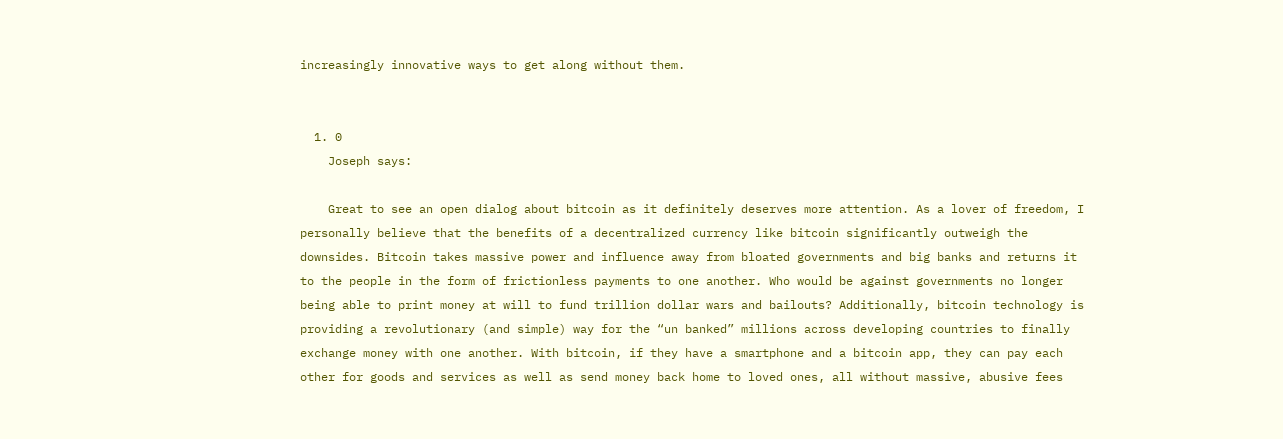increasingly innovative ways to get along without them.


  1. 0
    Joseph says:

    Great to see an open dialog about bitcoin as it definitely deserves more attention. As a lover of freedom, I personally believe that the benefits of a decentralized currency like bitcoin significantly outweigh the downsides. Bitcoin takes massive power and influence away from bloated governments and big banks and returns it to the people in the form of frictionless payments to one another. Who would be against governments no longer being able to print money at will to fund trillion dollar wars and bailouts? Additionally, bitcoin technology is providing a revolutionary (and simple) way for the “un banked” millions across developing countries to finally exchange money with one another. With bitcoin, if they have a smartphone and a bitcoin app, they can pay each other for goods and services as well as send money back home to loved ones, all without massive, abusive fees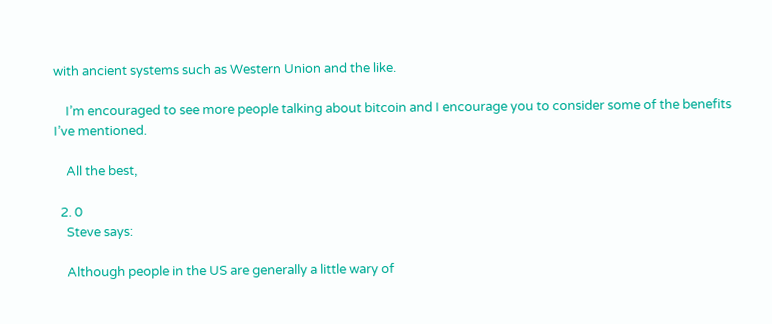with ancient systems such as Western Union and the like.

    I’m encouraged to see more people talking about bitcoin and I encourage you to consider some of the benefits I’ve mentioned.

    All the best,

  2. 0
    Steve says:

    Although people in the US are generally a little wary of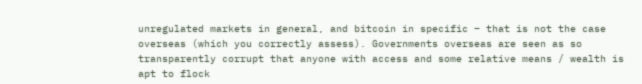unregulated markets in general, and bitcoin in specific – that is not the case overseas (which you correctly assess). Governments overseas are seen as so transparently corrupt that anyone with access and some relative means / wealth is apt to flock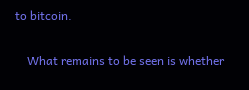to bitcoin.

    What remains to be seen is whether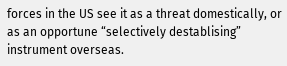forces in the US see it as a threat domestically, or as an opportune “selectively destablising” instrument overseas.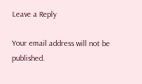Leave a Reply

Your email address will not be published.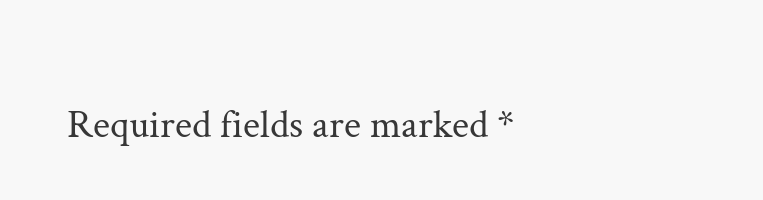Required fields are marked *